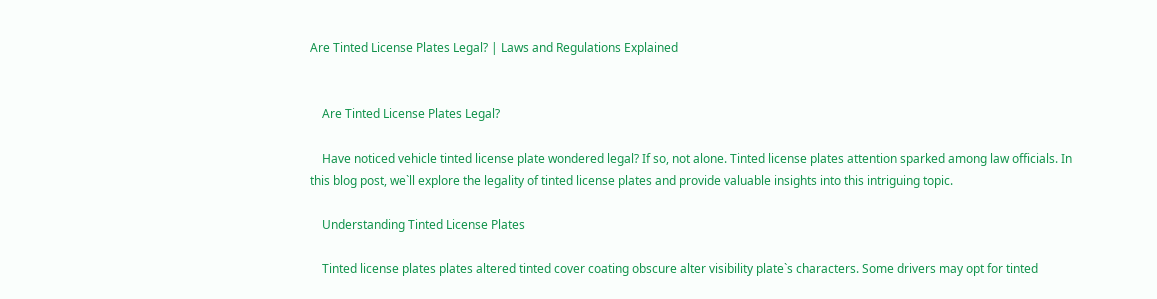Are Tinted License Plates Legal? | Laws and Regulations Explained


    Are Tinted License Plates Legal?

    Have noticed vehicle tinted license plate wondered legal? If so, not alone. Tinted license plates attention sparked among law officials. In this blog post, we`ll explore the legality of tinted license plates and provide valuable insights into this intriguing topic.

    Understanding Tinted License Plates

    Tinted license plates plates altered tinted cover coating obscure alter visibility plate`s characters. Some drivers may opt for tinted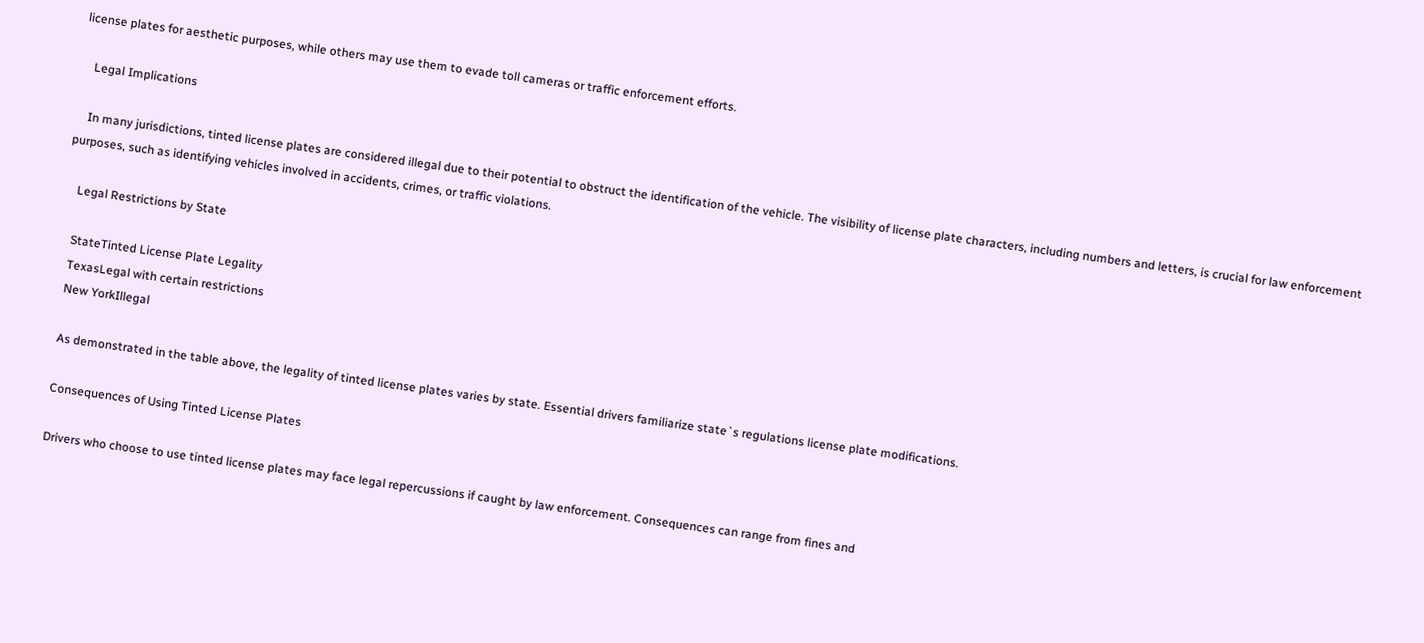license plates for aesthetic purposes, while others may use them to evade toll cameras or traffic enforcement efforts.

    Legal Implications

    In many jurisdictions, tinted license plates are considered illegal due to their potential to obstruct the identification of the vehicle. The visibility of license plate characters, including numbers and letters, is crucial for law enforcement purposes, such as identifying vehicles involved in accidents, crimes, or traffic violations.

    Legal Restrictions by State

    StateTinted License Plate Legality
    TexasLegal with certain restrictions
    New YorkIllegal

    As demonstrated in the table above, the legality of tinted license plates varies by state. Essential drivers familiarize state`s regulations license plate modifications.

    Consequences of Using Tinted License Plates

    Drivers who choose to use tinted license plates may face legal repercussions if caught by law enforcement. Consequences can range from fines and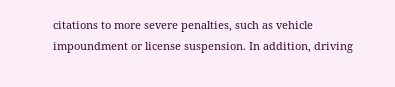citations to more severe penalties, such as vehicle impoundment or license suspension. In addition, driving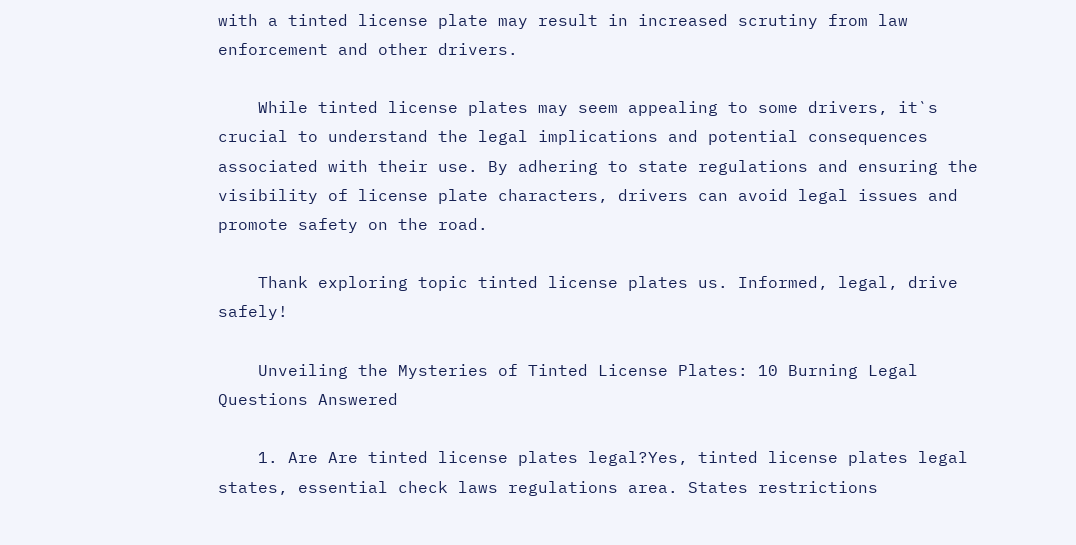with a tinted license plate may result in increased scrutiny from law enforcement and other drivers.

    While tinted license plates may seem appealing to some drivers, it`s crucial to understand the legal implications and potential consequences associated with their use. By adhering to state regulations and ensuring the visibility of license plate characters, drivers can avoid legal issues and promote safety on the road.

    Thank exploring topic tinted license plates us. Informed, legal, drive safely!

    Unveiling the Mysteries of Tinted License Plates: 10 Burning Legal Questions Answered

    1. Are Are tinted license plates legal?Yes, tinted license plates legal states, essential check laws regulations area. States restrictions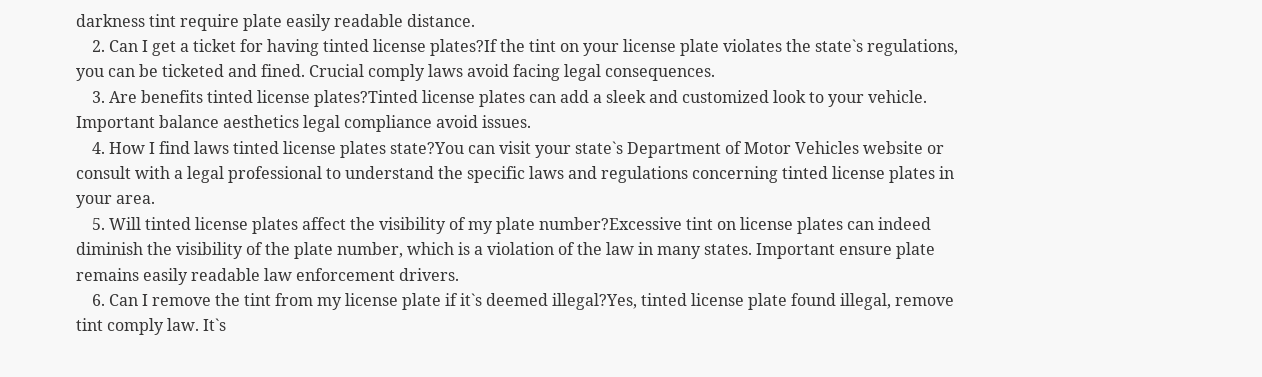darkness tint require plate easily readable distance.
    2. Can I get a ticket for having tinted license plates?If the tint on your license plate violates the state`s regulations, you can be ticketed and fined. Crucial comply laws avoid facing legal consequences.
    3. Are benefits tinted license plates?Tinted license plates can add a sleek and customized look to your vehicle. Important balance aesthetics legal compliance avoid issues.
    4. How I find laws tinted license plates state?You can visit your state`s Department of Motor Vehicles website or consult with a legal professional to understand the specific laws and regulations concerning tinted license plates in your area.
    5. Will tinted license plates affect the visibility of my plate number?Excessive tint on license plates can indeed diminish the visibility of the plate number, which is a violation of the law in many states. Important ensure plate remains easily readable law enforcement drivers.
    6. Can I remove the tint from my license plate if it`s deemed illegal?Yes, tinted license plate found illegal, remove tint comply law. It`s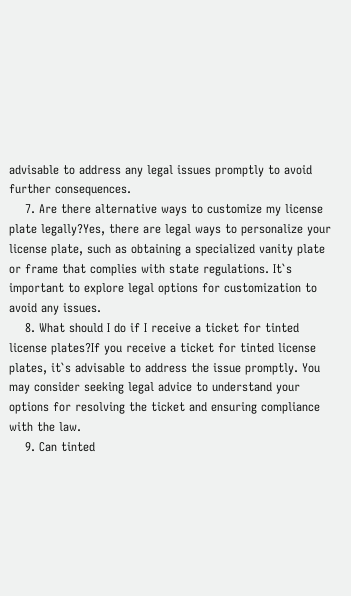advisable to address any legal issues promptly to avoid further consequences.
    7. Are there alternative ways to customize my license plate legally?Yes, there are legal ways to personalize your license plate, such as obtaining a specialized vanity plate or frame that complies with state regulations. It`s important to explore legal options for customization to avoid any issues.
    8. What should I do if I receive a ticket for tinted license plates?If you receive a ticket for tinted license plates, it`s advisable to address the issue promptly. You may consider seeking legal advice to understand your options for resolving the ticket and ensuring compliance with the law.
    9. Can tinted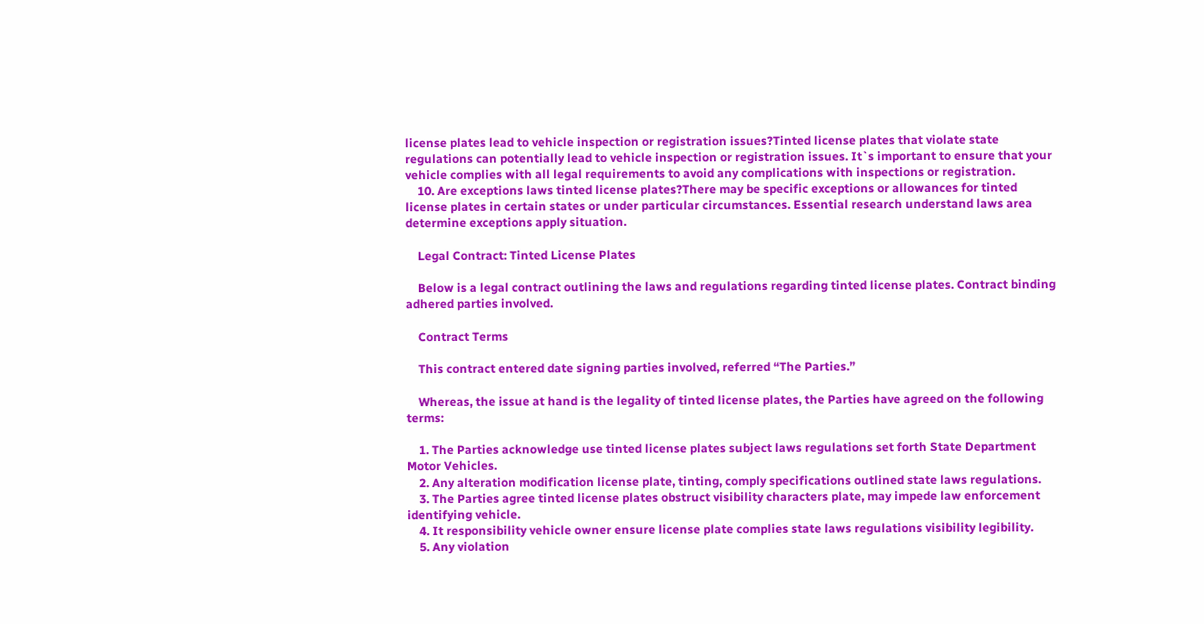license plates lead to vehicle inspection or registration issues?Tinted license plates that violate state regulations can potentially lead to vehicle inspection or registration issues. It`s important to ensure that your vehicle complies with all legal requirements to avoid any complications with inspections or registration.
    10. Are exceptions laws tinted license plates?There may be specific exceptions or allowances for tinted license plates in certain states or under particular circumstances. Essential research understand laws area determine exceptions apply situation.

    Legal Contract: Tinted License Plates

    Below is a legal contract outlining the laws and regulations regarding tinted license plates. Contract binding adhered parties involved.

    Contract Terms

    This contract entered date signing parties involved, referred “The Parties.”

    Whereas, the issue at hand is the legality of tinted license plates, the Parties have agreed on the following terms:

    1. The Parties acknowledge use tinted license plates subject laws regulations set forth State Department Motor Vehicles.
    2. Any alteration modification license plate, tinting, comply specifications outlined state laws regulations.
    3. The Parties agree tinted license plates obstruct visibility characters plate, may impede law enforcement identifying vehicle.
    4. It responsibility vehicle owner ensure license plate complies state laws regulations visibility legibility.
    5. Any violation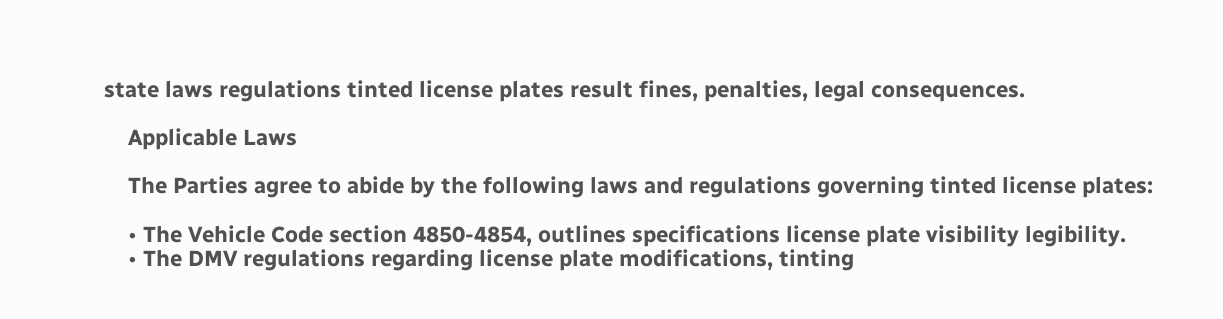state laws regulations tinted license plates result fines, penalties, legal consequences.

    Applicable Laws

    The Parties agree to abide by the following laws and regulations governing tinted license plates:

    • The Vehicle Code section 4850-4854, outlines specifications license plate visibility legibility.
    • The DMV regulations regarding license plate modifications, tinting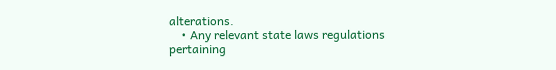alterations.
    • Any relevant state laws regulations pertaining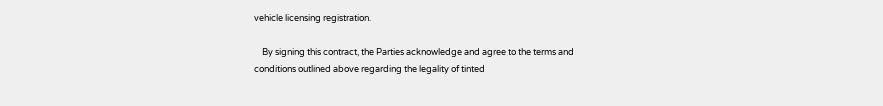vehicle licensing registration.

    By signing this contract, the Parties acknowledge and agree to the terms and conditions outlined above regarding the legality of tinted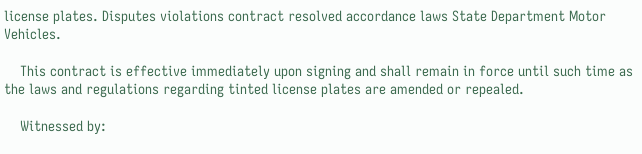license plates. Disputes violations contract resolved accordance laws State Department Motor Vehicles.

    This contract is effective immediately upon signing and shall remain in force until such time as the laws and regulations regarding tinted license plates are amended or repealed.

    Witnessed by: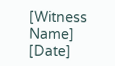[Witness Name] [Date]